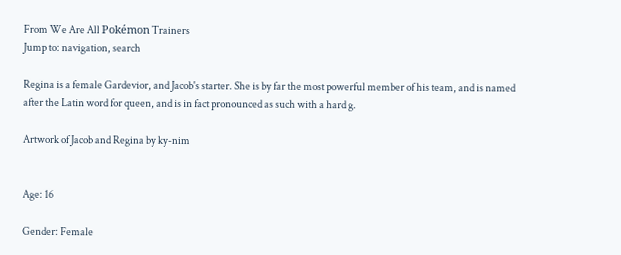From We Are All Pokémon Trainers
Jump to: navigation, search

Regina is a female Gardevior, and Jacob's starter. She is by far the most powerful member of his team, and is named after the Latin word for queen, and is in fact pronounced as such with a hard g.

Artwork of Jacob and Regina by ky-nim


Age: 16

Gender: Female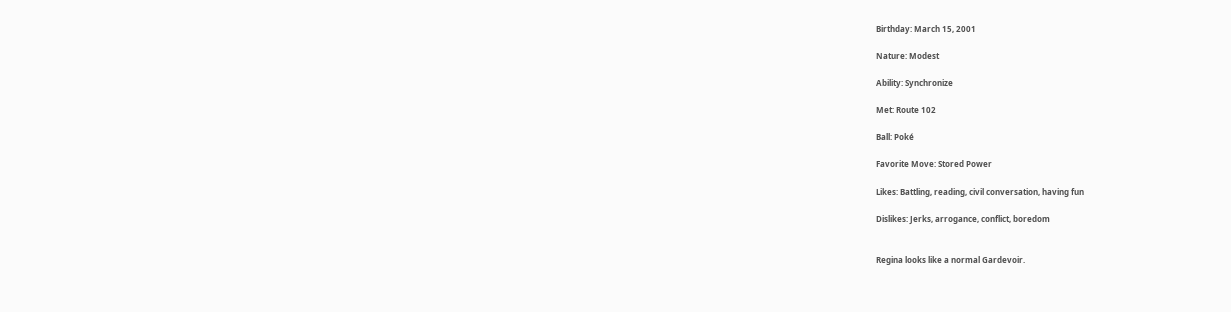Birthday: March 15, 2001

Nature: Modest

Ability: Synchronize

Met: Route 102

Ball: Poké

Favorite Move: Stored Power

Likes: Battling, reading, civil conversation, having fun

Dislikes: Jerks, arrogance, conflict, boredom


Regina looks like a normal Gardevoir.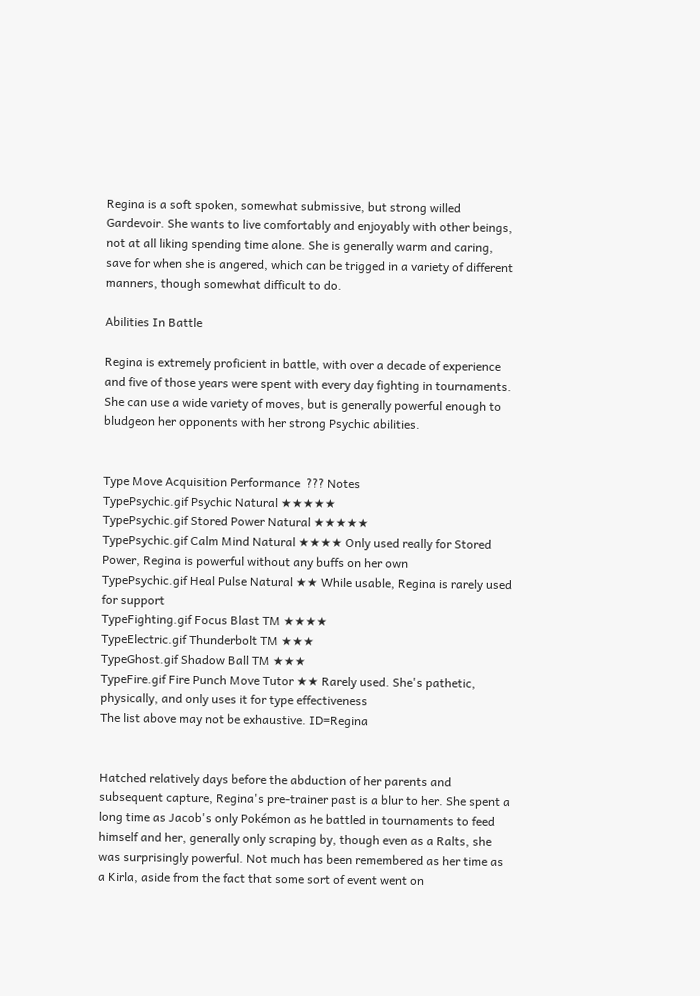Regina is a soft spoken, somewhat submissive, but strong willed Gardevoir. She wants to live comfortably and enjoyably with other beings, not at all liking spending time alone. She is generally warm and caring, save for when she is angered, which can be trigged in a variety of different manners, though somewhat difficult to do.

Abilities In Battle

Regina is extremely proficient in battle, with over a decade of experience and five of those years were spent with every day fighting in tournaments. She can use a wide variety of moves, but is generally powerful enough to bludgeon her opponents with her strong Psychic abilities.


Type Move Acquisition Performance  ??? Notes
TypePsychic.gif Psychic Natural ★★★★★
TypePsychic.gif Stored Power Natural ★★★★★
TypePsychic.gif Calm Mind Natural ★★★★ Only used really for Stored Power, Regina is powerful without any buffs on her own
TypePsychic.gif Heal Pulse Natural ★★ While usable, Regina is rarely used for support
TypeFighting.gif Focus Blast TM ★★★★
TypeElectric.gif Thunderbolt TM ★★★
TypeGhost.gif Shadow Ball TM ★★★
TypeFire.gif Fire Punch Move Tutor ★★ Rarely used. She's pathetic, physically, and only uses it for type effectiveness
The list above may not be exhaustive. ID=Regina


Hatched relatively days before the abduction of her parents and subsequent capture, Regina's pre-trainer past is a blur to her. She spent a long time as Jacob's only Pokémon as he battled in tournaments to feed himself and her, generally only scraping by, though even as a Ralts, she was surprisingly powerful. Not much has been remembered as her time as a Kirla, aside from the fact that some sort of event went on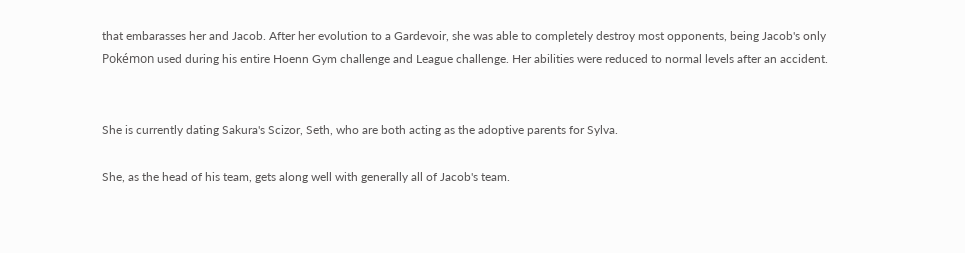that embarasses her and Jacob. After her evolution to a Gardevoir, she was able to completely destroy most opponents, being Jacob's only Pokémon used during his entire Hoenn Gym challenge and League challenge. Her abilities were reduced to normal levels after an accident.


She is currently dating Sakura's Scizor, Seth, who are both acting as the adoptive parents for Sylva.

She, as the head of his team, gets along well with generally all of Jacob's team.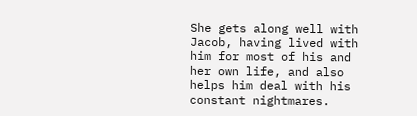She gets along well with Jacob, having lived with him for most of his and her own life, and also helps him deal with his constant nightmares.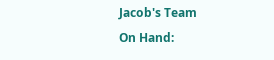Jacob's Team
On Hand: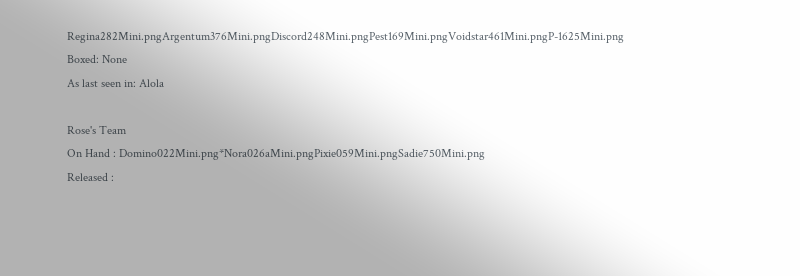Regina282Mini.pngArgentum376Mini.pngDiscord248Mini.pngPest169Mini.pngVoidstar461Mini.pngP-1625Mini.png
Boxed: None
As last seen in: Alola

Rose's Team
On Hand : Domino022Mini.png*Nora026aMini.pngPixie059Mini.pngSadie750Mini.png
Released :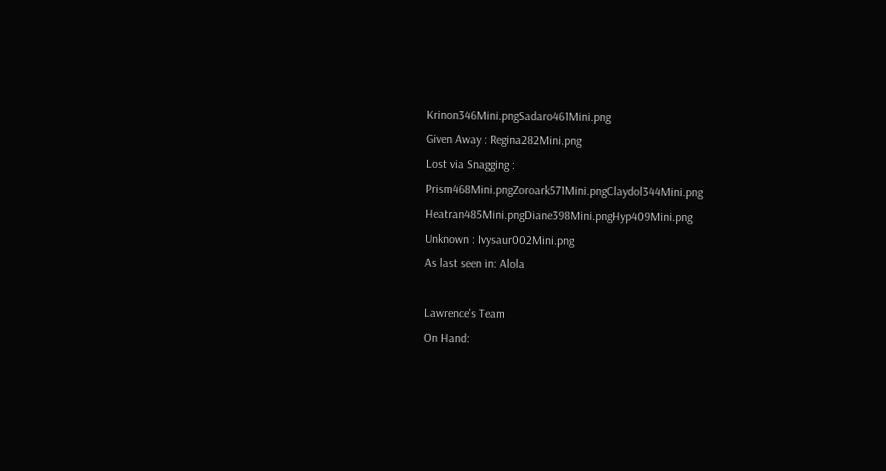Krinon346Mini.pngSadaro461Mini.png
Given Away : Regina282Mini.png
Lost via Snagging : Prism468Mini.pngZoroark571Mini.pngClaydol344Mini.png Heatran485Mini.pngDiane398Mini.pngHyp409Mini.png
Unknown : Ivysaur002Mini.png
As last seen in: Alola

Lawrence's Team
On Hand: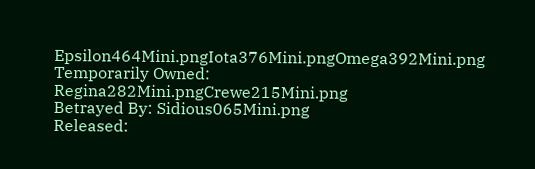Epsilon464Mini.pngIota376Mini.pngOmega392Mini.png
Temporarily Owned: Regina282Mini.pngCrewe215Mini.png
Betrayed By: Sidious065Mini.png
Released: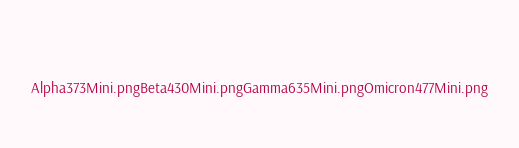Alpha373Mini.pngBeta430Mini.pngGamma635Mini.pngOmicron477Mini.png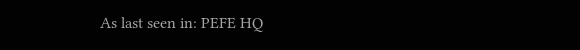As last seen in: PEFE HQ